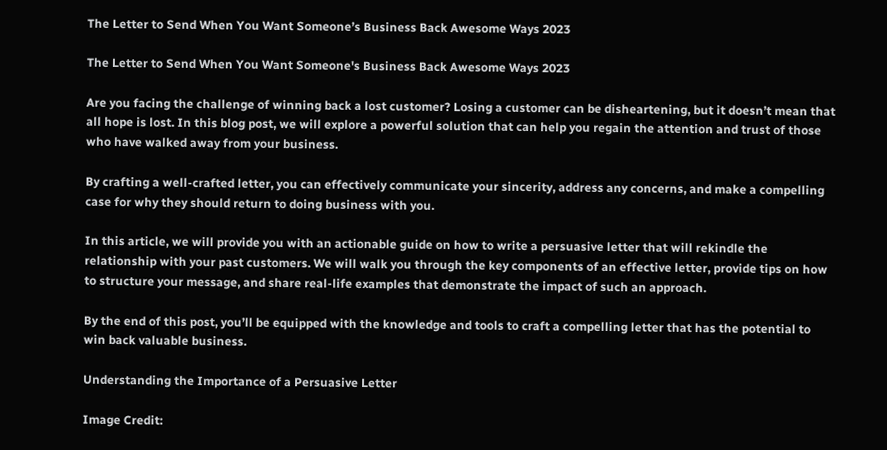The Letter to Send When You Want Someone’s Business Back Awesome Ways 2023

The Letter to Send When You Want Someone's Business Back Awesome Ways 2023

Are you facing the challenge of winning back a lost customer? Losing a customer can be disheartening, but it doesn’t mean that all hope is lost. In this blog post, we will explore a powerful solution that can help you regain the attention and trust of those who have walked away from your business.

By crafting a well-crafted letter, you can effectively communicate your sincerity, address any concerns, and make a compelling case for why they should return to doing business with you.

In this article, we will provide you with an actionable guide on how to write a persuasive letter that will rekindle the relationship with your past customers. We will walk you through the key components of an effective letter, provide tips on how to structure your message, and share real-life examples that demonstrate the impact of such an approach.

By the end of this post, you’ll be equipped with the knowledge and tools to craft a compelling letter that has the potential to win back valuable business.

Understanding the Importance of a Persuasive Letter

Image Credit: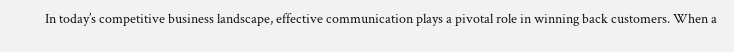In today’s competitive business landscape, effective communication plays a pivotal role in winning back customers. When a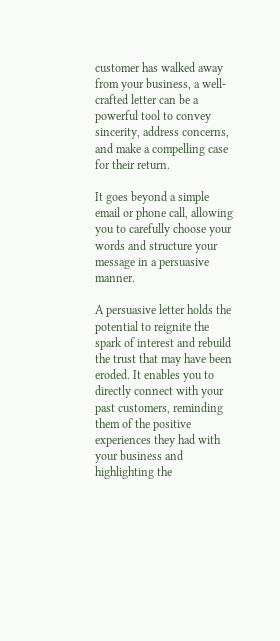customer has walked away from your business, a well-crafted letter can be a powerful tool to convey sincerity, address concerns, and make a compelling case for their return.

It goes beyond a simple email or phone call, allowing you to carefully choose your words and structure your message in a persuasive manner.

A persuasive letter holds the potential to reignite the spark of interest and rebuild the trust that may have been eroded. It enables you to directly connect with your past customers, reminding them of the positive experiences they had with your business and highlighting the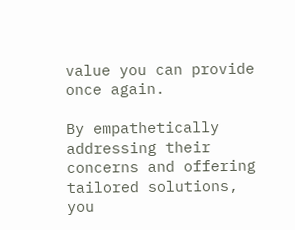value you can provide once again.

By empathetically addressing their concerns and offering tailored solutions, you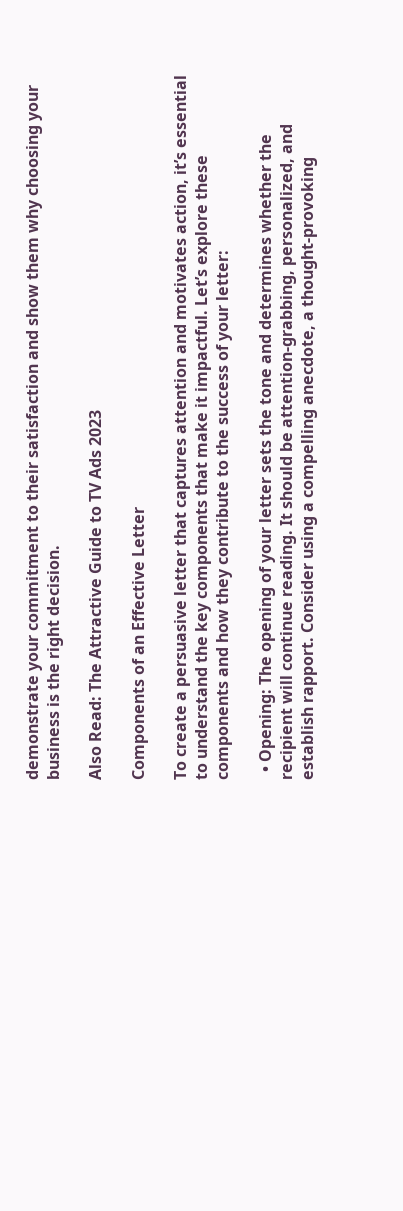demonstrate your commitment to their satisfaction and show them why choosing your business is the right decision.

Also Read: The Attractive Guide to TV Ads 2023

Components of an Effective Letter

To create a persuasive letter that captures attention and motivates action, it’s essential to understand the key components that make it impactful. Let’s explore these components and how they contribute to the success of your letter:

  • Opening: The opening of your letter sets the tone and determines whether the recipient will continue reading. It should be attention-grabbing, personalized, and establish rapport. Consider using a compelling anecdote, a thought-provoking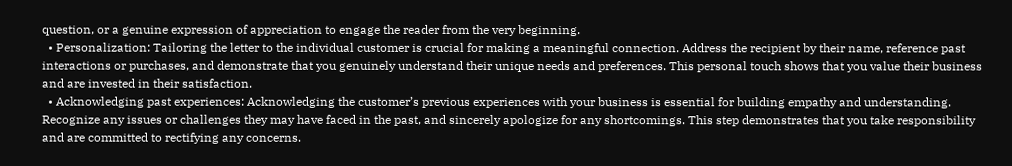question, or a genuine expression of appreciation to engage the reader from the very beginning.
  • Personalization: Tailoring the letter to the individual customer is crucial for making a meaningful connection. Address the recipient by their name, reference past interactions or purchases, and demonstrate that you genuinely understand their unique needs and preferences. This personal touch shows that you value their business and are invested in their satisfaction.
  • Acknowledging past experiences: Acknowledging the customer’s previous experiences with your business is essential for building empathy and understanding. Recognize any issues or challenges they may have faced in the past, and sincerely apologize for any shortcomings. This step demonstrates that you take responsibility and are committed to rectifying any concerns.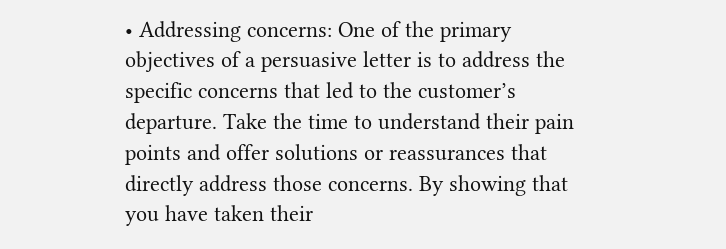• Addressing concerns: One of the primary objectives of a persuasive letter is to address the specific concerns that led to the customer’s departure. Take the time to understand their pain points and offer solutions or reassurances that directly address those concerns. By showing that you have taken their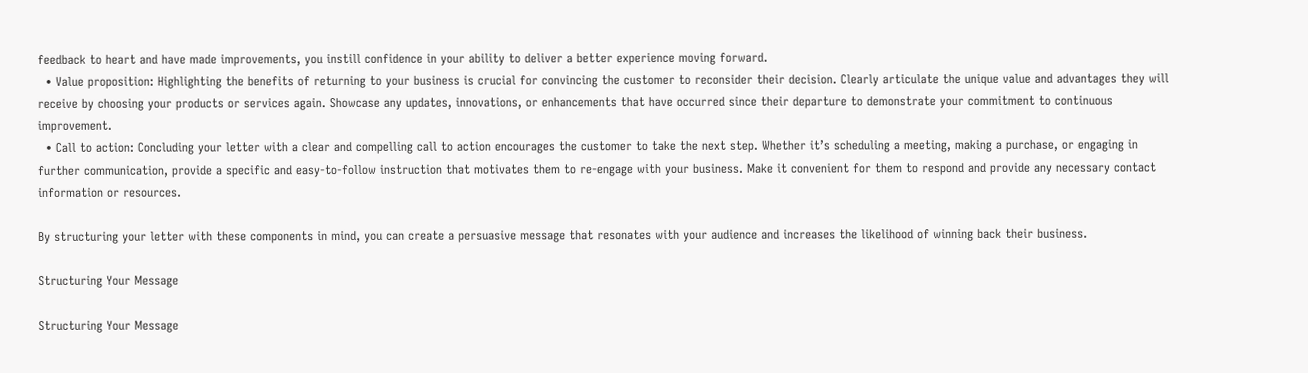feedback to heart and have made improvements, you instill confidence in your ability to deliver a better experience moving forward.
  • Value proposition: Highlighting the benefits of returning to your business is crucial for convincing the customer to reconsider their decision. Clearly articulate the unique value and advantages they will receive by choosing your products or services again. Showcase any updates, innovations, or enhancements that have occurred since their departure to demonstrate your commitment to continuous improvement.
  • Call to action: Concluding your letter with a clear and compelling call to action encourages the customer to take the next step. Whether it’s scheduling a meeting, making a purchase, or engaging in further communication, provide a specific and easy-to-follow instruction that motivates them to re-engage with your business. Make it convenient for them to respond and provide any necessary contact information or resources.

By structuring your letter with these components in mind, you can create a persuasive message that resonates with your audience and increases the likelihood of winning back their business.

Structuring Your Message

Structuring Your Message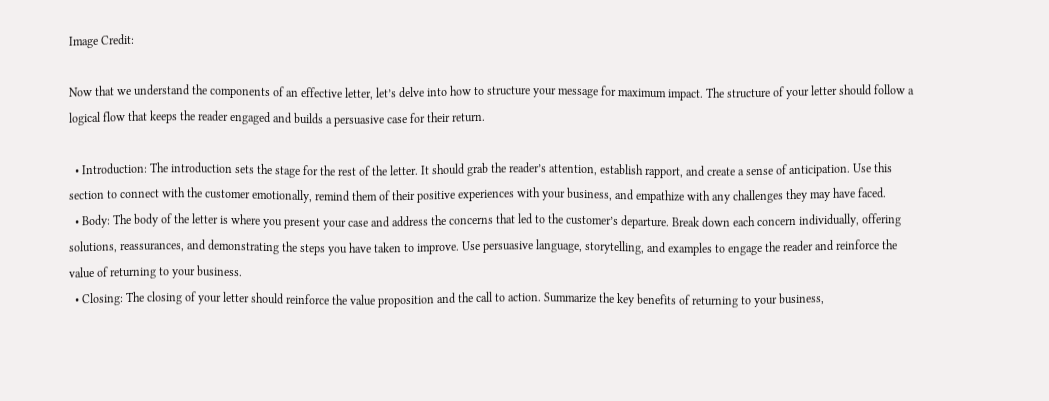Image Credit:

Now that we understand the components of an effective letter, let’s delve into how to structure your message for maximum impact. The structure of your letter should follow a logical flow that keeps the reader engaged and builds a persuasive case for their return.

  • Introduction: The introduction sets the stage for the rest of the letter. It should grab the reader’s attention, establish rapport, and create a sense of anticipation. Use this section to connect with the customer emotionally, remind them of their positive experiences with your business, and empathize with any challenges they may have faced.
  • Body: The body of the letter is where you present your case and address the concerns that led to the customer’s departure. Break down each concern individually, offering solutions, reassurances, and demonstrating the steps you have taken to improve. Use persuasive language, storytelling, and examples to engage the reader and reinforce the value of returning to your business.
  • Closing: The closing of your letter should reinforce the value proposition and the call to action. Summarize the key benefits of returning to your business,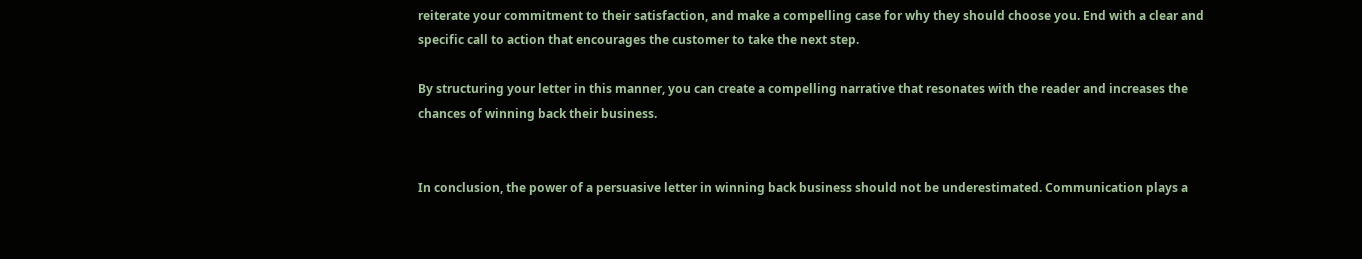reiterate your commitment to their satisfaction, and make a compelling case for why they should choose you. End with a clear and specific call to action that encourages the customer to take the next step.

By structuring your letter in this manner, you can create a compelling narrative that resonates with the reader and increases the chances of winning back their business.


In conclusion, the power of a persuasive letter in winning back business should not be underestimated. Communication plays a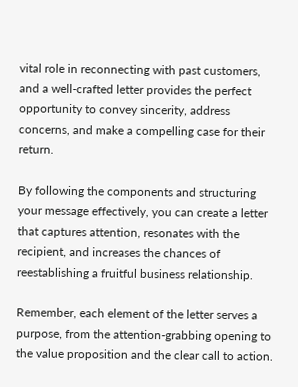vital role in reconnecting with past customers, and a well-crafted letter provides the perfect opportunity to convey sincerity, address concerns, and make a compelling case for their return.

By following the components and structuring your message effectively, you can create a letter that captures attention, resonates with the recipient, and increases the chances of reestablishing a fruitful business relationship.

Remember, each element of the letter serves a purpose, from the attention-grabbing opening to the value proposition and the clear call to action.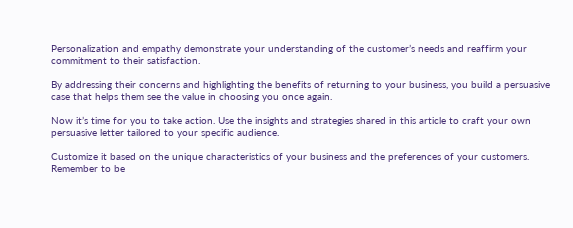Personalization and empathy demonstrate your understanding of the customer’s needs and reaffirm your commitment to their satisfaction.

By addressing their concerns and highlighting the benefits of returning to your business, you build a persuasive case that helps them see the value in choosing you once again.

Now it’s time for you to take action. Use the insights and strategies shared in this article to craft your own persuasive letter tailored to your specific audience.

Customize it based on the unique characteristics of your business and the preferences of your customers. Remember to be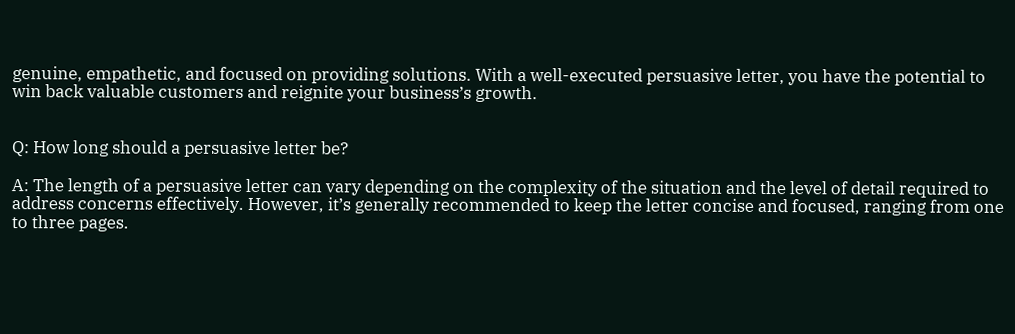genuine, empathetic, and focused on providing solutions. With a well-executed persuasive letter, you have the potential to win back valuable customers and reignite your business’s growth.


Q: How long should a persuasive letter be?

A: The length of a persuasive letter can vary depending on the complexity of the situation and the level of detail required to address concerns effectively. However, it’s generally recommended to keep the letter concise and focused, ranging from one to three pages.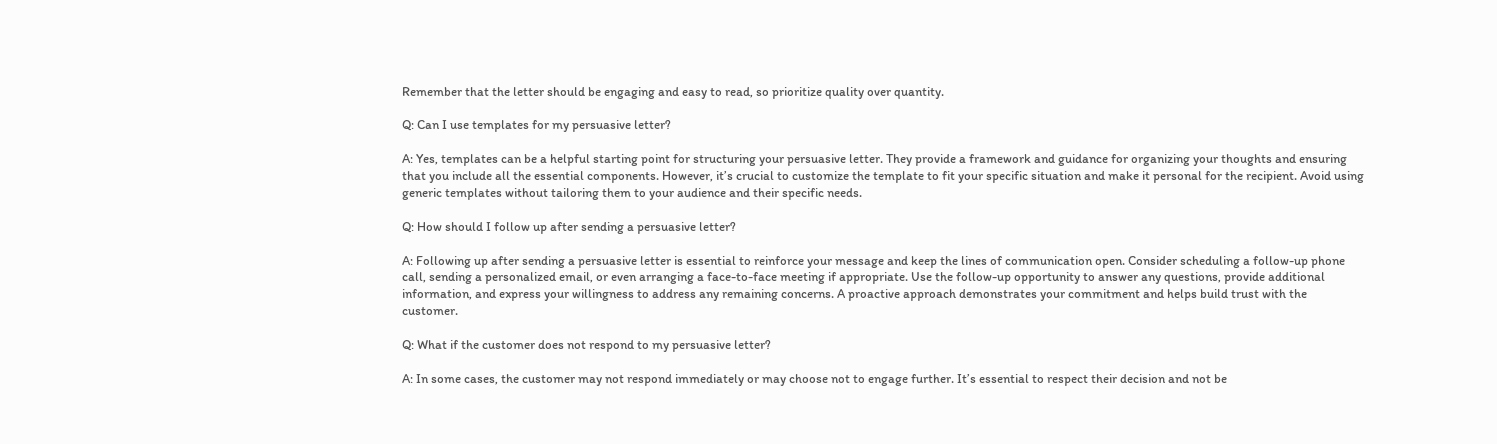Remember that the letter should be engaging and easy to read, so prioritize quality over quantity.

Q: Can I use templates for my persuasive letter?

A: Yes, templates can be a helpful starting point for structuring your persuasive letter. They provide a framework and guidance for organizing your thoughts and ensuring that you include all the essential components. However, it’s crucial to customize the template to fit your specific situation and make it personal for the recipient. Avoid using generic templates without tailoring them to your audience and their specific needs.

Q: How should I follow up after sending a persuasive letter?

A: Following up after sending a persuasive letter is essential to reinforce your message and keep the lines of communication open. Consider scheduling a follow-up phone call, sending a personalized email, or even arranging a face-to-face meeting if appropriate. Use the follow-up opportunity to answer any questions, provide additional information, and express your willingness to address any remaining concerns. A proactive approach demonstrates your commitment and helps build trust with the customer.

Q: What if the customer does not respond to my persuasive letter?

A: In some cases, the customer may not respond immediately or may choose not to engage further. It’s essential to respect their decision and not be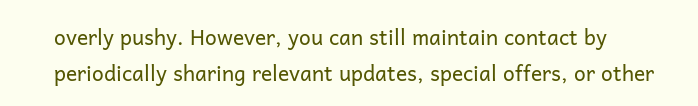overly pushy. However, you can still maintain contact by periodically sharing relevant updates, special offers, or other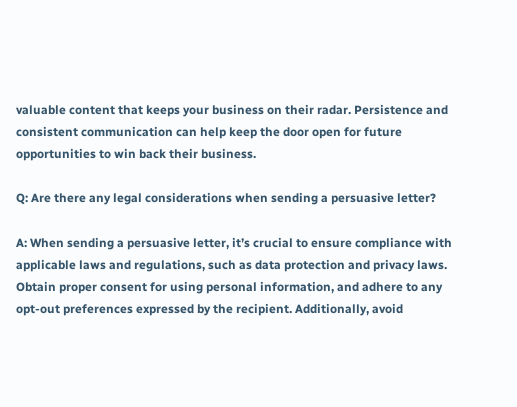valuable content that keeps your business on their radar. Persistence and consistent communication can help keep the door open for future opportunities to win back their business.

Q: Are there any legal considerations when sending a persuasive letter?

A: When sending a persuasive letter, it’s crucial to ensure compliance with applicable laws and regulations, such as data protection and privacy laws. Obtain proper consent for using personal information, and adhere to any opt-out preferences expressed by the recipient. Additionally, avoid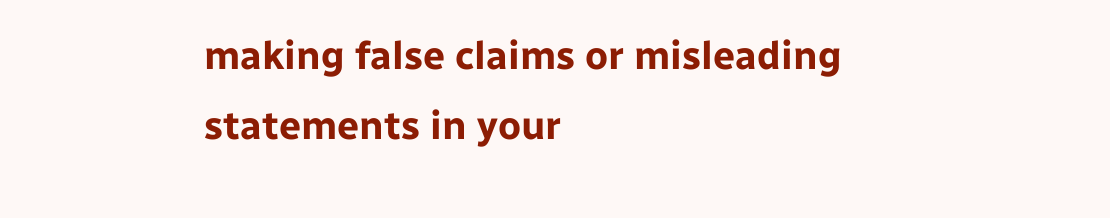making false claims or misleading statements in your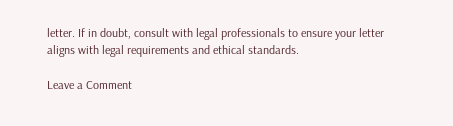letter. If in doubt, consult with legal professionals to ensure your letter aligns with legal requirements and ethical standards.

Leave a Comment